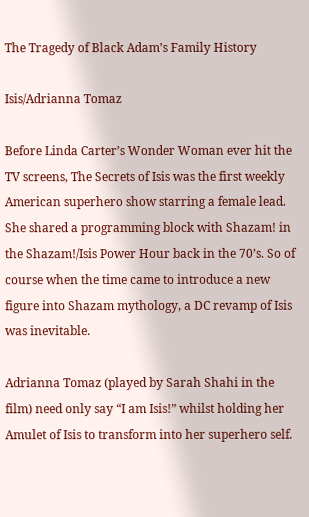The Tragedy of Black Adam’s Family History

Isis/Adrianna Tomaz

Before Linda Carter’s Wonder Woman ever hit the TV screens, The Secrets of Isis was the first weekly American superhero show starring a female lead. She shared a programming block with Shazam! in the Shazam!/Isis Power Hour back in the 70’s. So of course when the time came to introduce a new figure into Shazam mythology, a DC revamp of Isis was inevitable.

Adrianna Tomaz (played by Sarah Shahi in the film) need only say “I am Isis!” whilst holding her Amulet of Isis to transform into her superhero self.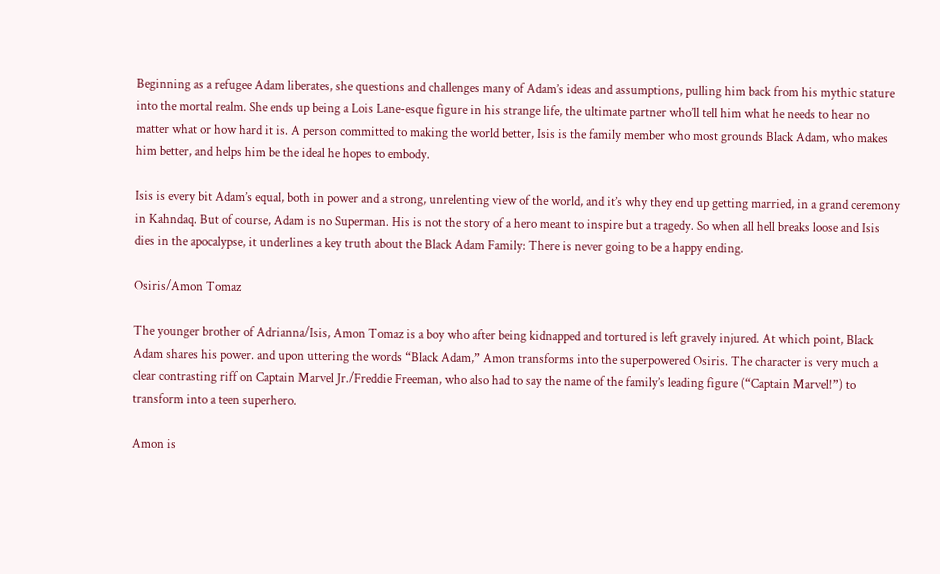Beginning as a refugee Adam liberates, she questions and challenges many of Adam’s ideas and assumptions, pulling him back from his mythic stature into the mortal realm. She ends up being a Lois Lane-esque figure in his strange life, the ultimate partner who’ll tell him what he needs to hear no matter what or how hard it is. A person committed to making the world better, Isis is the family member who most grounds Black Adam, who makes him better, and helps him be the ideal he hopes to embody.

Isis is every bit Adam’s equal, both in power and a strong, unrelenting view of the world, and it’s why they end up getting married, in a grand ceremony in Kahndaq. But of course, Adam is no Superman. His is not the story of a hero meant to inspire but a tragedy. So when all hell breaks loose and Isis dies in the apocalypse, it underlines a key truth about the Black Adam Family: There is never going to be a happy ending.

Osiris/Amon Tomaz

The younger brother of Adrianna/Isis, Amon Tomaz is a boy who after being kidnapped and tortured is left gravely injured. At which point, Black Adam shares his power. and upon uttering the words “Black Adam,” Amon transforms into the superpowered Osiris. The character is very much a clear contrasting riff on Captain Marvel Jr./Freddie Freeman, who also had to say the name of the family’s leading figure (“Captain Marvel!”) to transform into a teen superhero.

Amon is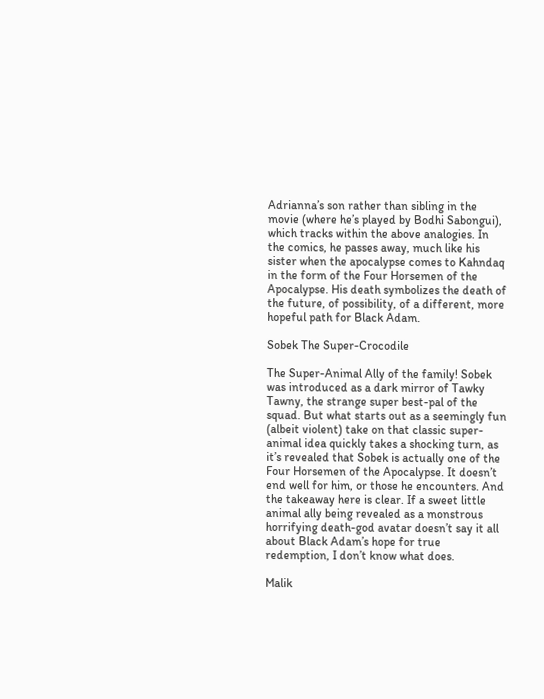Adrianna’s son rather than sibling in the movie (where he’s played by Bodhi Sabongui), which tracks within the above analogies. In the comics, he passes away, much like his sister when the apocalypse comes to Kahndaq in the form of the Four Horsemen of the Apocalypse. His death symbolizes the death of the future, of possibility, of a different, more hopeful path for Black Adam.

Sobek The Super-Crocodile

The Super-Animal Ally of the family! Sobek was introduced as a dark mirror of Tawky Tawny, the strange super best-pal of the squad. But what starts out as a seemingly fun (albeit violent) take on that classic super-animal idea quickly takes a shocking turn, as it’s revealed that Sobek is actually one of the Four Horsemen of the Apocalypse. It doesn’t end well for him, or those he encounters. And the takeaway here is clear. If a sweet little animal ally being revealed as a monstrous horrifying death-god avatar doesn’t say it all about Black Adam’s hope for true redemption, I don’t know what does.

Malik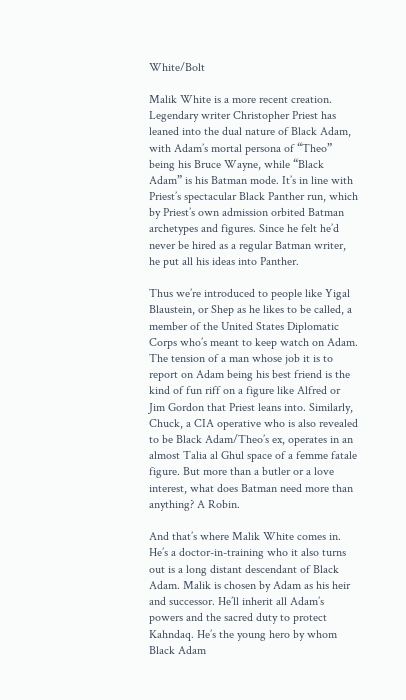White/Bolt

Malik White is a more recent creation. Legendary writer Christopher Priest has leaned into the dual nature of Black Adam, with Adam’s mortal persona of “Theo” being his Bruce Wayne, while “Black Adam” is his Batman mode. It’s in line with Priest’s spectacular Black Panther run, which by Priest’s own admission orbited Batman archetypes and figures. Since he felt he’d never be hired as a regular Batman writer, he put all his ideas into Panther.

Thus we’re introduced to people like Yigal Blaustein, or Shep as he likes to be called, a member of the United States Diplomatic Corps who’s meant to keep watch on Adam. The tension of a man whose job it is to report on Adam being his best friend is the kind of fun riff on a figure like Alfred or Jim Gordon that Priest leans into. Similarly, Chuck, a CIA operative who is also revealed to be Black Adam/Theo’s ex, operates in an almost Talia al Ghul space of a femme fatale figure. But more than a butler or a love interest, what does Batman need more than anything? A Robin.

And that’s where Malik White comes in. He’s a doctor-in-training who it also turns out is a long distant descendant of Black Adam. Malik is chosen by Adam as his heir and successor. He’ll inherit all Adam’s powers and the sacred duty to protect Kahndaq. He’s the young hero by whom Black Adam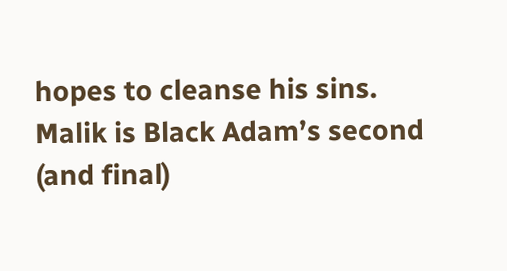hopes to cleanse his sins. Malik is Black Adam’s second (and final)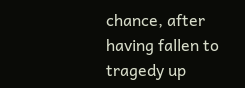chance, after having fallen to tragedy up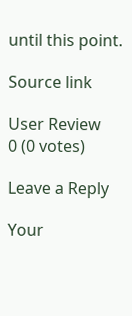until this point.

Source link

User Review
0 (0 votes)

Leave a Reply

Your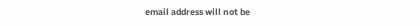email address will not be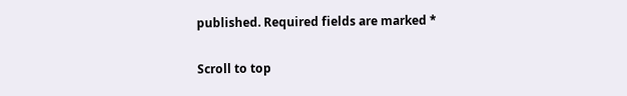published. Required fields are marked *

Scroll to top